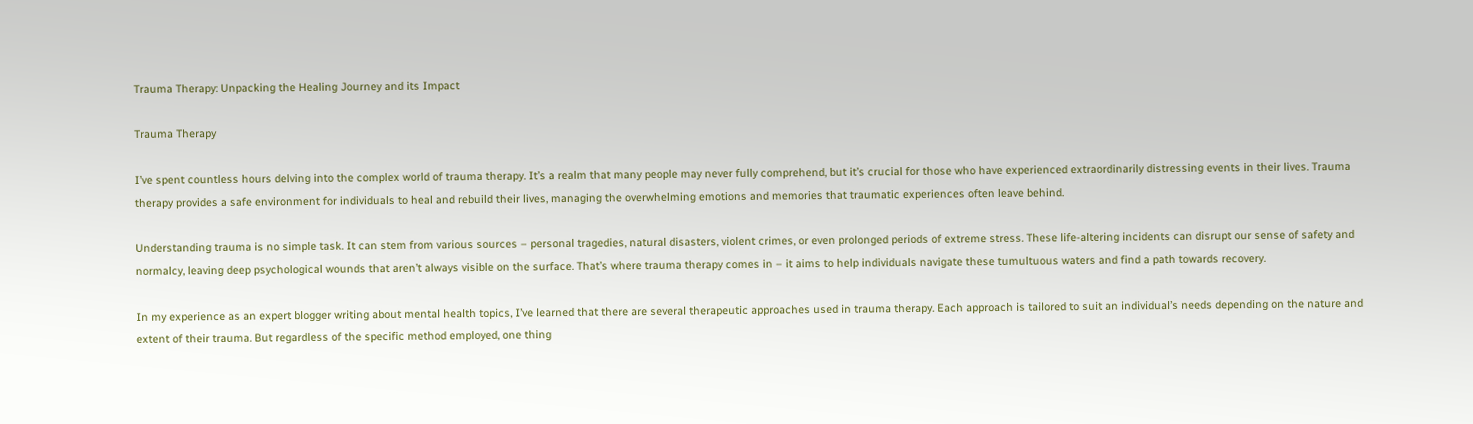Trauma Therapy: Unpacking the Healing Journey and its Impact

Trauma Therapy

I’ve spent countless hours delving into the complex world of trauma therapy. It’s a realm that many people may never fully comprehend, but it’s crucial for those who have experienced extraordinarily distressing events in their lives. Trauma therapy provides a safe environment for individuals to heal and rebuild their lives, managing the overwhelming emotions and memories that traumatic experiences often leave behind.

Understanding trauma is no simple task. It can stem from various sources – personal tragedies, natural disasters, violent crimes, or even prolonged periods of extreme stress. These life-altering incidents can disrupt our sense of safety and normalcy, leaving deep psychological wounds that aren’t always visible on the surface. That’s where trauma therapy comes in – it aims to help individuals navigate these tumultuous waters and find a path towards recovery.

In my experience as an expert blogger writing about mental health topics, I’ve learned that there are several therapeutic approaches used in trauma therapy. Each approach is tailored to suit an individual’s needs depending on the nature and extent of their trauma. But regardless of the specific method employed, one thing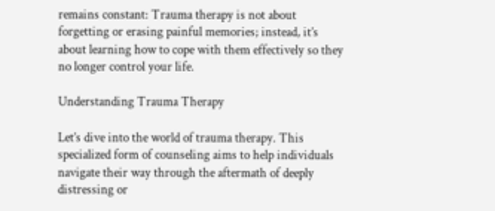remains constant: Trauma therapy is not about forgetting or erasing painful memories; instead, it’s about learning how to cope with them effectively so they no longer control your life.

Understanding Trauma Therapy

Let’s dive into the world of trauma therapy. This specialized form of counseling aims to help individuals navigate their way through the aftermath of deeply distressing or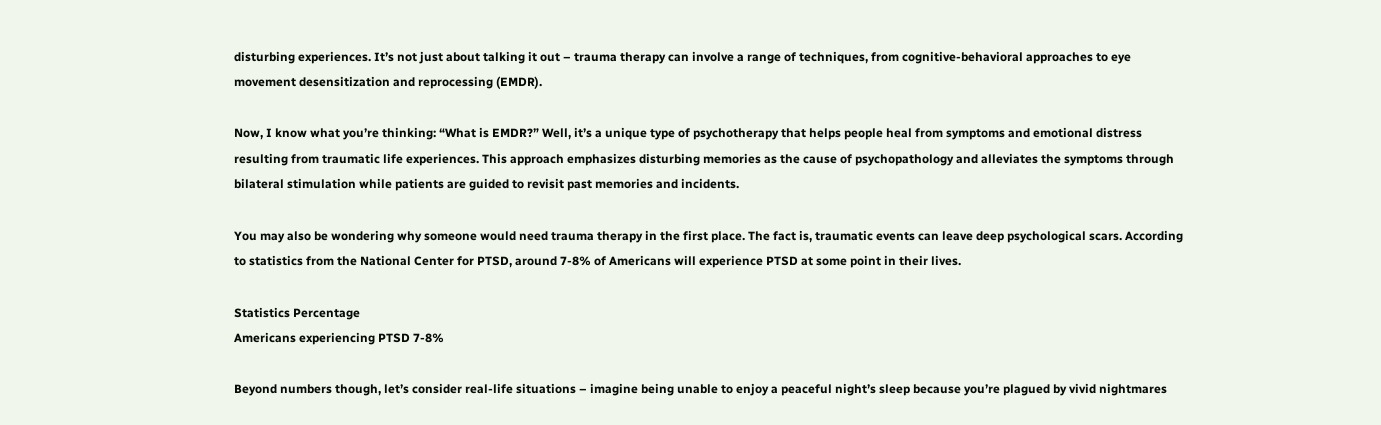disturbing experiences. It’s not just about talking it out – trauma therapy can involve a range of techniques, from cognitive-behavioral approaches to eye movement desensitization and reprocessing (EMDR).

Now, I know what you’re thinking: “What is EMDR?” Well, it’s a unique type of psychotherapy that helps people heal from symptoms and emotional distress resulting from traumatic life experiences. This approach emphasizes disturbing memories as the cause of psychopathology and alleviates the symptoms through bilateral stimulation while patients are guided to revisit past memories and incidents.

You may also be wondering why someone would need trauma therapy in the first place. The fact is, traumatic events can leave deep psychological scars. According to statistics from the National Center for PTSD, around 7-8% of Americans will experience PTSD at some point in their lives.

Statistics Percentage
Americans experiencing PTSD 7-8%

Beyond numbers though, let’s consider real-life situations – imagine being unable to enjoy a peaceful night’s sleep because you’re plagued by vivid nightmares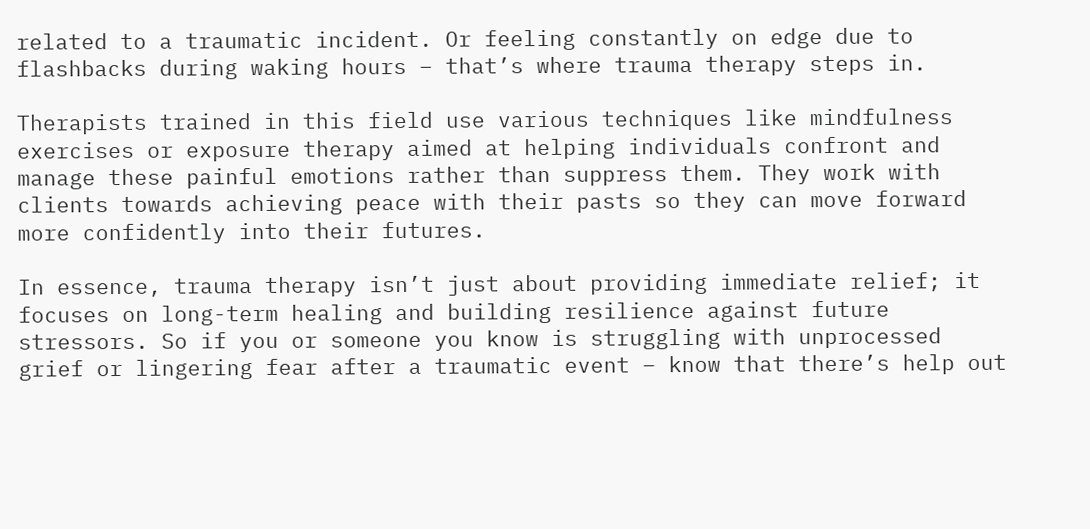related to a traumatic incident. Or feeling constantly on edge due to flashbacks during waking hours – that’s where trauma therapy steps in.

Therapists trained in this field use various techniques like mindfulness exercises or exposure therapy aimed at helping individuals confront and manage these painful emotions rather than suppress them. They work with clients towards achieving peace with their pasts so they can move forward more confidently into their futures.

In essence, trauma therapy isn’t just about providing immediate relief; it focuses on long-term healing and building resilience against future stressors. So if you or someone you know is struggling with unprocessed grief or lingering fear after a traumatic event – know that there’s help out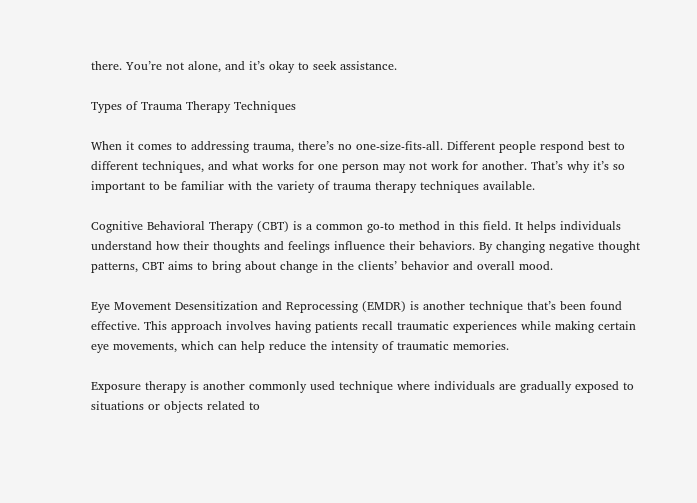there. You’re not alone, and it’s okay to seek assistance.

Types of Trauma Therapy Techniques

When it comes to addressing trauma, there’s no one-size-fits-all. Different people respond best to different techniques, and what works for one person may not work for another. That’s why it’s so important to be familiar with the variety of trauma therapy techniques available.

Cognitive Behavioral Therapy (CBT) is a common go-to method in this field. It helps individuals understand how their thoughts and feelings influence their behaviors. By changing negative thought patterns, CBT aims to bring about change in the clients’ behavior and overall mood.

Eye Movement Desensitization and Reprocessing (EMDR) is another technique that’s been found effective. This approach involves having patients recall traumatic experiences while making certain eye movements, which can help reduce the intensity of traumatic memories.

Exposure therapy is another commonly used technique where individuals are gradually exposed to situations or objects related to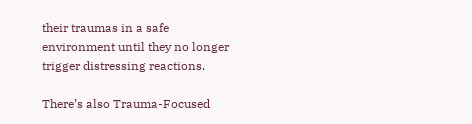their traumas in a safe environment until they no longer trigger distressing reactions.

There’s also Trauma-Focused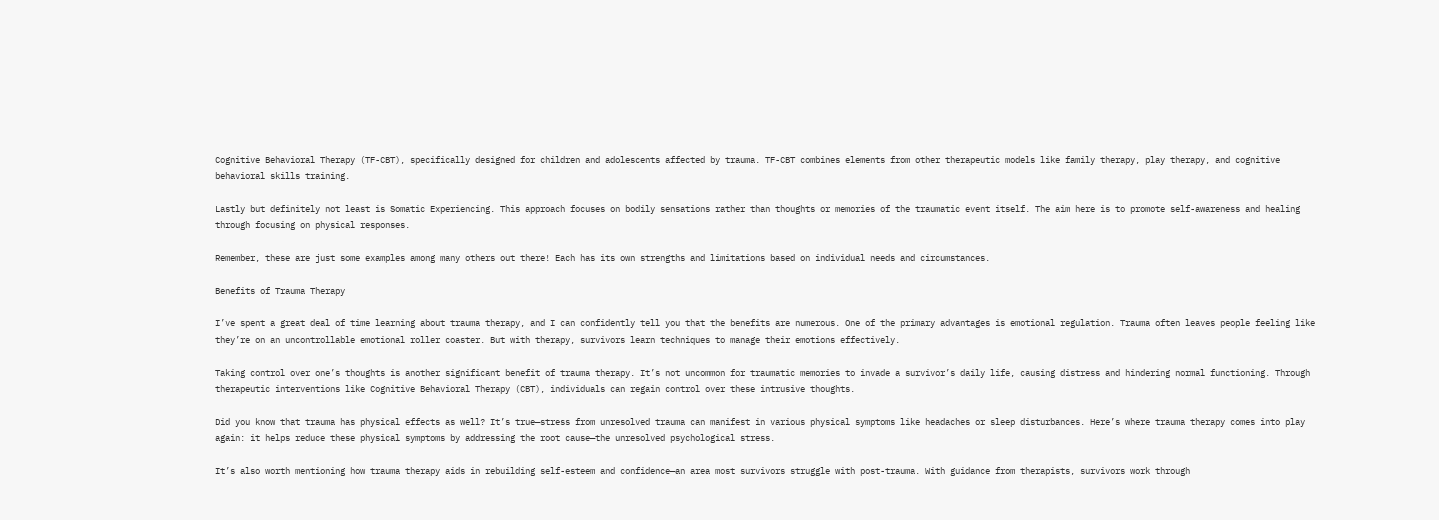Cognitive Behavioral Therapy (TF-CBT), specifically designed for children and adolescents affected by trauma. TF-CBT combines elements from other therapeutic models like family therapy, play therapy, and cognitive behavioral skills training.

Lastly but definitely not least is Somatic Experiencing. This approach focuses on bodily sensations rather than thoughts or memories of the traumatic event itself. The aim here is to promote self-awareness and healing through focusing on physical responses.

Remember, these are just some examples among many others out there! Each has its own strengths and limitations based on individual needs and circumstances.

Benefits of Trauma Therapy

I’ve spent a great deal of time learning about trauma therapy, and I can confidently tell you that the benefits are numerous. One of the primary advantages is emotional regulation. Trauma often leaves people feeling like they’re on an uncontrollable emotional roller coaster. But with therapy, survivors learn techniques to manage their emotions effectively.

Taking control over one’s thoughts is another significant benefit of trauma therapy. It’s not uncommon for traumatic memories to invade a survivor’s daily life, causing distress and hindering normal functioning. Through therapeutic interventions like Cognitive Behavioral Therapy (CBT), individuals can regain control over these intrusive thoughts.

Did you know that trauma has physical effects as well? It’s true—stress from unresolved trauma can manifest in various physical symptoms like headaches or sleep disturbances. Here’s where trauma therapy comes into play again: it helps reduce these physical symptoms by addressing the root cause—the unresolved psychological stress.

It’s also worth mentioning how trauma therapy aids in rebuilding self-esteem and confidence—an area most survivors struggle with post-trauma. With guidance from therapists, survivors work through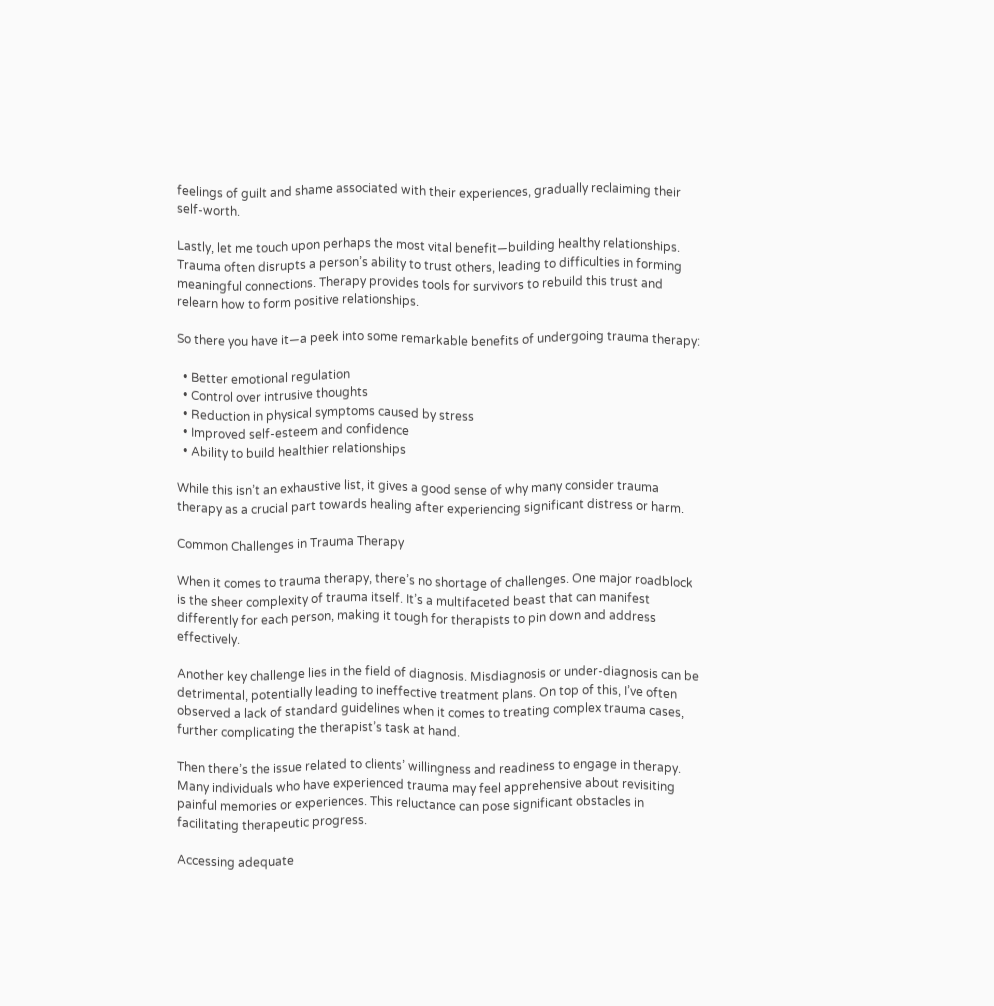feelings of guilt and shame associated with their experiences, gradually reclaiming their self-worth.

Lastly, let me touch upon perhaps the most vital benefit—building healthy relationships. Trauma often disrupts a person’s ability to trust others, leading to difficulties in forming meaningful connections. Therapy provides tools for survivors to rebuild this trust and relearn how to form positive relationships.

So there you have it—a peek into some remarkable benefits of undergoing trauma therapy:

  • Better emotional regulation
  • Control over intrusive thoughts
  • Reduction in physical symptoms caused by stress
  • Improved self-esteem and confidence
  • Ability to build healthier relationships

While this isn’t an exhaustive list, it gives a good sense of why many consider trauma therapy as a crucial part towards healing after experiencing significant distress or harm.

Common Challenges in Trauma Therapy

When it comes to trauma therapy, there’s no shortage of challenges. One major roadblock is the sheer complexity of trauma itself. It’s a multifaceted beast that can manifest differently for each person, making it tough for therapists to pin down and address effectively.

Another key challenge lies in the field of diagnosis. Misdiagnosis or under-diagnosis can be detrimental, potentially leading to ineffective treatment plans. On top of this, I’ve often observed a lack of standard guidelines when it comes to treating complex trauma cases, further complicating the therapist’s task at hand.

Then there’s the issue related to clients’ willingness and readiness to engage in therapy. Many individuals who have experienced trauma may feel apprehensive about revisiting painful memories or experiences. This reluctance can pose significant obstacles in facilitating therapeutic progress.

Accessing adequate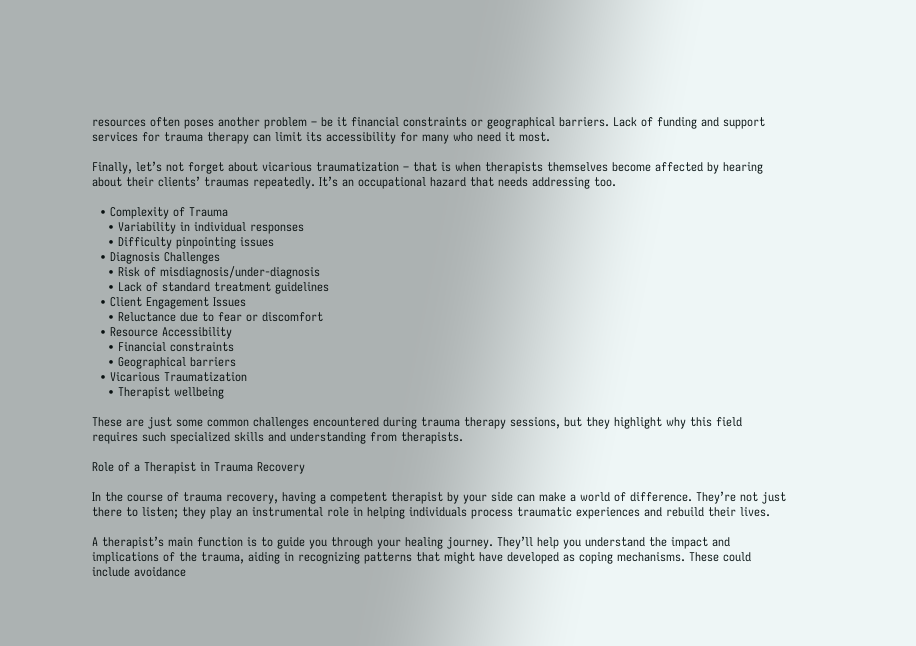resources often poses another problem – be it financial constraints or geographical barriers. Lack of funding and support services for trauma therapy can limit its accessibility for many who need it most.

Finally, let’s not forget about vicarious traumatization – that is when therapists themselves become affected by hearing about their clients’ traumas repeatedly. It’s an occupational hazard that needs addressing too.

  • Complexity of Trauma
    • Variability in individual responses
    • Difficulty pinpointing issues
  • Diagnosis Challenges
    • Risk of misdiagnosis/under-diagnosis
    • Lack of standard treatment guidelines
  • Client Engagement Issues
    • Reluctance due to fear or discomfort
  • Resource Accessibility
    • Financial constraints
    • Geographical barriers
  • Vicarious Traumatization
    • Therapist wellbeing

These are just some common challenges encountered during trauma therapy sessions, but they highlight why this field requires such specialized skills and understanding from therapists.

Role of a Therapist in Trauma Recovery

In the course of trauma recovery, having a competent therapist by your side can make a world of difference. They’re not just there to listen; they play an instrumental role in helping individuals process traumatic experiences and rebuild their lives.

A therapist’s main function is to guide you through your healing journey. They’ll help you understand the impact and implications of the trauma, aiding in recognizing patterns that might have developed as coping mechanisms. These could include avoidance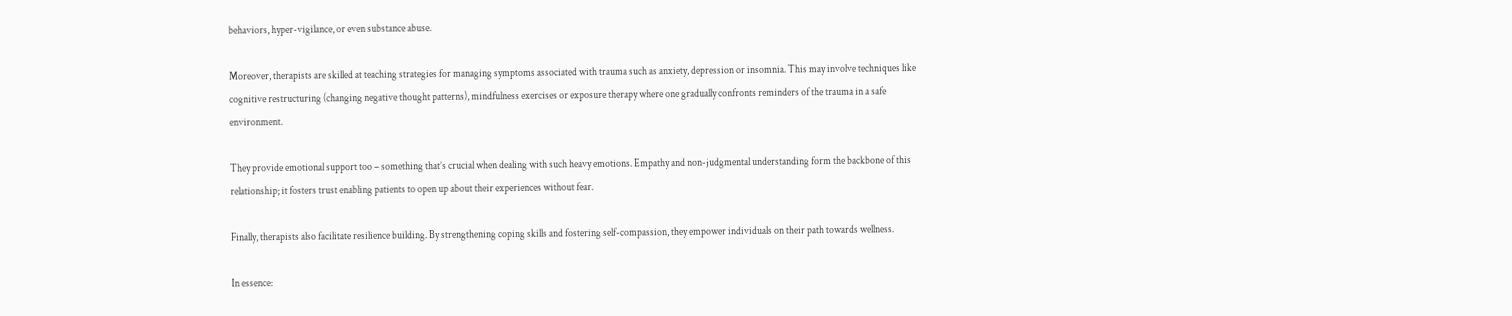behaviors, hyper-vigilance, or even substance abuse.

Moreover, therapists are skilled at teaching strategies for managing symptoms associated with trauma such as anxiety, depression or insomnia. This may involve techniques like cognitive restructuring (changing negative thought patterns), mindfulness exercises or exposure therapy where one gradually confronts reminders of the trauma in a safe environment.

They provide emotional support too – something that’s crucial when dealing with such heavy emotions. Empathy and non-judgmental understanding form the backbone of this relationship; it fosters trust enabling patients to open up about their experiences without fear.

Finally, therapists also facilitate resilience building. By strengthening coping skills and fostering self-compassion, they empower individuals on their path towards wellness.

In essence: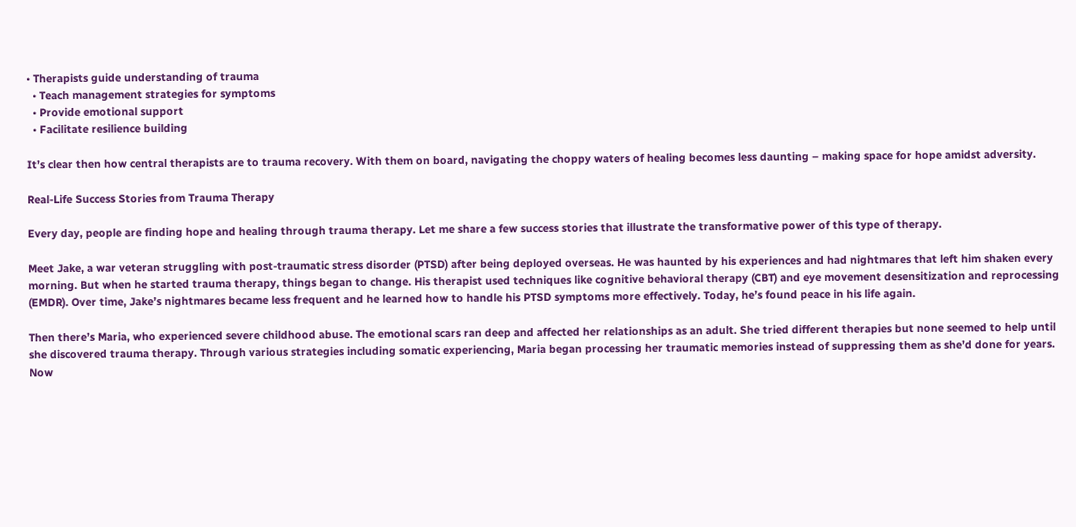• Therapists guide understanding of trauma
  • Teach management strategies for symptoms
  • Provide emotional support
  • Facilitate resilience building

It’s clear then how central therapists are to trauma recovery. With them on board, navigating the choppy waters of healing becomes less daunting – making space for hope amidst adversity.

Real-Life Success Stories from Trauma Therapy

Every day, people are finding hope and healing through trauma therapy. Let me share a few success stories that illustrate the transformative power of this type of therapy.

Meet Jake, a war veteran struggling with post-traumatic stress disorder (PTSD) after being deployed overseas. He was haunted by his experiences and had nightmares that left him shaken every morning. But when he started trauma therapy, things began to change. His therapist used techniques like cognitive behavioral therapy (CBT) and eye movement desensitization and reprocessing (EMDR). Over time, Jake’s nightmares became less frequent and he learned how to handle his PTSD symptoms more effectively. Today, he’s found peace in his life again.

Then there’s Maria, who experienced severe childhood abuse. The emotional scars ran deep and affected her relationships as an adult. She tried different therapies but none seemed to help until she discovered trauma therapy. Through various strategies including somatic experiencing, Maria began processing her traumatic memories instead of suppressing them as she’d done for years. Now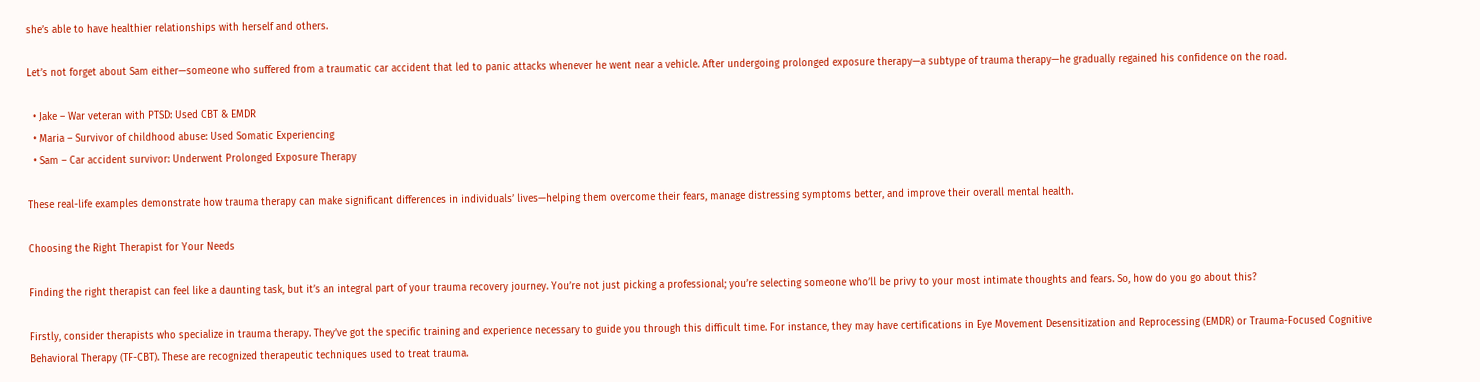she’s able to have healthier relationships with herself and others.

Let’s not forget about Sam either—someone who suffered from a traumatic car accident that led to panic attacks whenever he went near a vehicle. After undergoing prolonged exposure therapy—a subtype of trauma therapy—he gradually regained his confidence on the road.

  • Jake – War veteran with PTSD: Used CBT & EMDR
  • Maria – Survivor of childhood abuse: Used Somatic Experiencing
  • Sam – Car accident survivor: Underwent Prolonged Exposure Therapy

These real-life examples demonstrate how trauma therapy can make significant differences in individuals’ lives—helping them overcome their fears, manage distressing symptoms better, and improve their overall mental health.

Choosing the Right Therapist for Your Needs

Finding the right therapist can feel like a daunting task, but it’s an integral part of your trauma recovery journey. You’re not just picking a professional; you’re selecting someone who’ll be privy to your most intimate thoughts and fears. So, how do you go about this?

Firstly, consider therapists who specialize in trauma therapy. They’ve got the specific training and experience necessary to guide you through this difficult time. For instance, they may have certifications in Eye Movement Desensitization and Reprocessing (EMDR) or Trauma-Focused Cognitive Behavioral Therapy (TF-CBT). These are recognized therapeutic techniques used to treat trauma.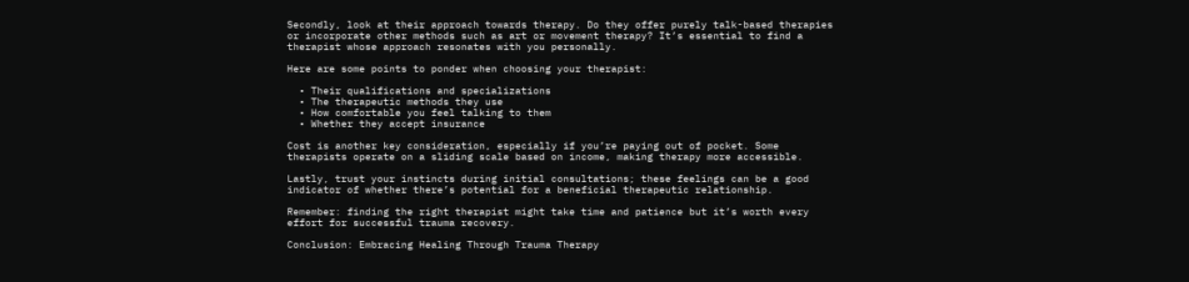Secondly, look at their approach towards therapy. Do they offer purely talk-based therapies or incorporate other methods such as art or movement therapy? It’s essential to find a therapist whose approach resonates with you personally.

Here are some points to ponder when choosing your therapist:

  • Their qualifications and specializations
  • The therapeutic methods they use
  • How comfortable you feel talking to them
  • Whether they accept insurance

Cost is another key consideration, especially if you’re paying out of pocket. Some therapists operate on a sliding scale based on income, making therapy more accessible.

Lastly, trust your instincts during initial consultations; these feelings can be a good indicator of whether there’s potential for a beneficial therapeutic relationship.

Remember: finding the right therapist might take time and patience but it’s worth every effort for successful trauma recovery.

Conclusion: Embracing Healing Through Trauma Therapy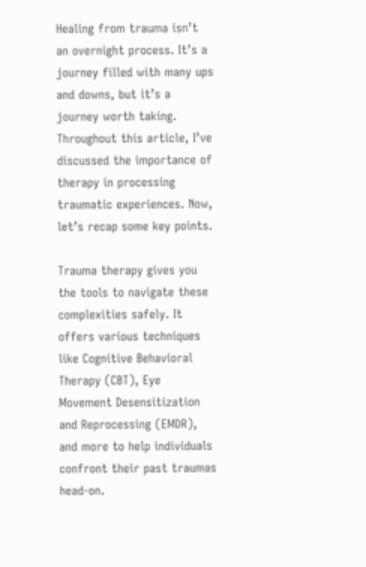Healing from trauma isn’t an overnight process. It’s a journey filled with many ups and downs, but it’s a journey worth taking. Throughout this article, I’ve discussed the importance of therapy in processing traumatic experiences. Now, let’s recap some key points.

Trauma therapy gives you the tools to navigate these complexities safely. It offers various techniques like Cognitive Behavioral Therapy (CBT), Eye Movement Desensitization and Reprocessing (EMDR), and more to help individuals confront their past traumas head-on.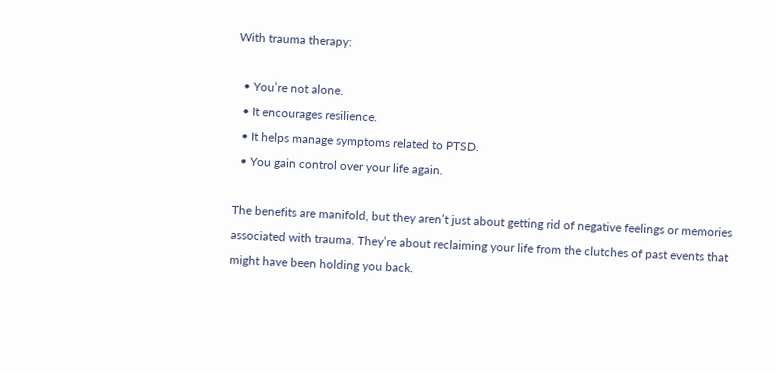With trauma therapy:

  • You’re not alone.
  • It encourages resilience.
  • It helps manage symptoms related to PTSD.
  • You gain control over your life again.

The benefits are manifold, but they aren’t just about getting rid of negative feelings or memories associated with trauma. They’re about reclaiming your life from the clutches of past events that might have been holding you back.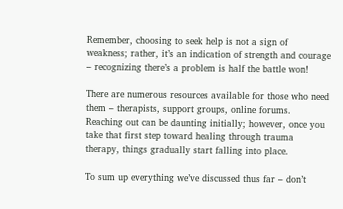Remember, choosing to seek help is not a sign of weakness; rather, it’s an indication of strength and courage – recognizing there’s a problem is half the battle won!

There are numerous resources available for those who need them – therapists, support groups, online forums. Reaching out can be daunting initially; however, once you take that first step toward healing through trauma therapy, things gradually start falling into place.

To sum up everything we’ve discussed thus far – don’t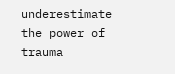underestimate the power of trauma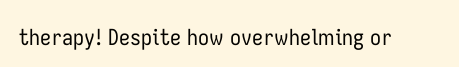therapy! Despite how overwhelming or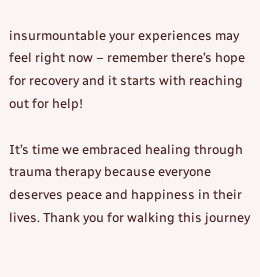insurmountable your experiences may feel right now – remember there’s hope for recovery and it starts with reaching out for help!

It’s time we embraced healing through trauma therapy because everyone deserves peace and happiness in their lives. Thank you for walking this journey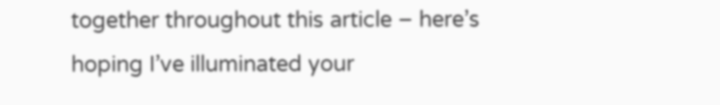together throughout this article – here’s hoping I’ve illuminated your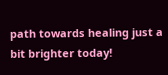path towards healing just a bit brighter today!